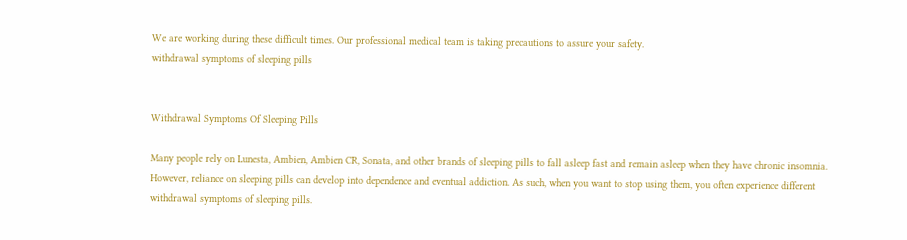We are working during these difficult times. Our professional medical team is taking precautions to assure your safety.
withdrawal symptoms of sleeping pills


Withdrawal Symptoms Of Sleeping Pills

Many people rely on Lunesta, Ambien, Ambien CR, Sonata, and other brands of sleeping pills to fall asleep fast and remain asleep when they have chronic insomnia. However, reliance on sleeping pills can develop into dependence and eventual addiction. As such, when you want to stop using them, you often experience different withdrawal symptoms of sleeping pills.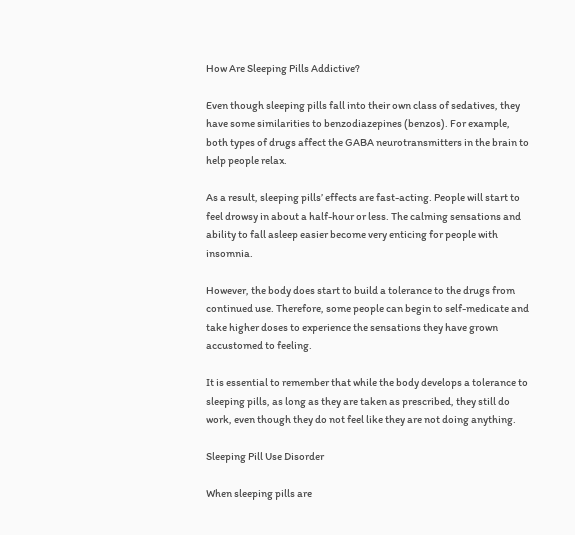How Are Sleeping Pills Addictive?

Even though sleeping pills fall into their own class of sedatives, they have some similarities to benzodiazepines (benzos). For example, both types of drugs affect the GABA neurotransmitters in the brain to help people relax.

As a result, sleeping pills’ effects are fast-acting. People will start to feel drowsy in about a half-hour or less. The calming sensations and ability to fall asleep easier become very enticing for people with insomnia.

However, the body does start to build a tolerance to the drugs from continued use. Therefore, some people can begin to self-medicate and take higher doses to experience the sensations they have grown accustomed to feeling.

It is essential to remember that while the body develops a tolerance to sleeping pills, as long as they are taken as prescribed, they still do work, even though they do not feel like they are not doing anything.

Sleeping Pill Use Disorder

When sleeping pills are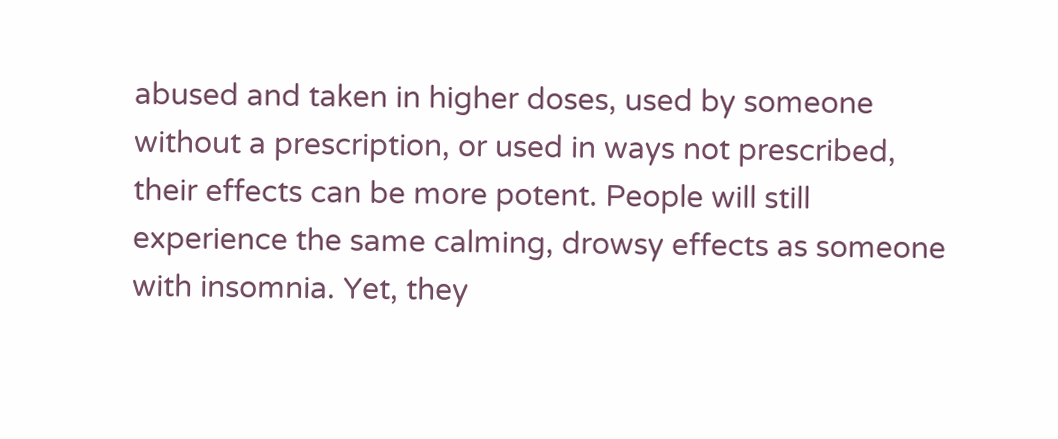abused and taken in higher doses, used by someone without a prescription, or used in ways not prescribed, their effects can be more potent. People will still experience the same calming, drowsy effects as someone with insomnia. Yet, they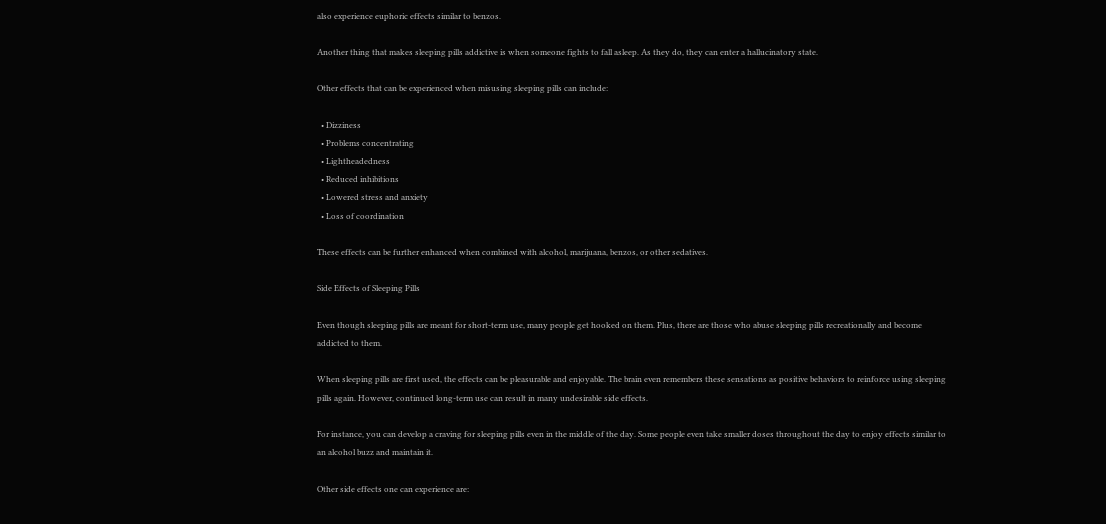also experience euphoric effects similar to benzos.

Another thing that makes sleeping pills addictive is when someone fights to fall asleep. As they do, they can enter a hallucinatory state.

Other effects that can be experienced when misusing sleeping pills can include:

  • Dizziness
  • Problems concentrating
  • Lightheadedness
  • Reduced inhibitions
  • Lowered stress and anxiety
  • Loss of coordination

These effects can be further enhanced when combined with alcohol, marijuana, benzos, or other sedatives.

Side Effects of Sleeping Pills

Even though sleeping pills are meant for short-term use, many people get hooked on them. Plus, there are those who abuse sleeping pills recreationally and become addicted to them.

When sleeping pills are first used, the effects can be pleasurable and enjoyable. The brain even remembers these sensations as positive behaviors to reinforce using sleeping pills again. However, continued long-term use can result in many undesirable side effects.

For instance, you can develop a craving for sleeping pills even in the middle of the day. Some people even take smaller doses throughout the day to enjoy effects similar to an alcohol buzz and maintain it.

Other side effects one can experience are: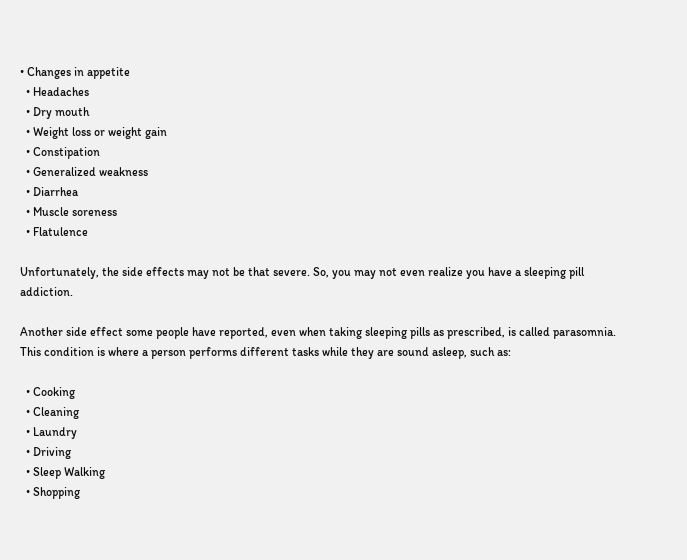• Changes in appetite
  • Headaches
  • Dry mouth
  • Weight loss or weight gain
  • Constipation
  • Generalized weakness
  • Diarrhea
  • Muscle soreness
  • Flatulence

Unfortunately, the side effects may not be that severe. So, you may not even realize you have a sleeping pill addiction.

Another side effect some people have reported, even when taking sleeping pills as prescribed, is called parasomnia. This condition is where a person performs different tasks while they are sound asleep, such as:

  • Cooking
  • Cleaning
  • Laundry
  • Driving
  • Sleep Walking
  • Shopping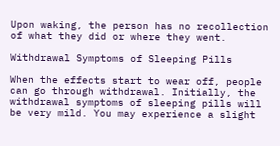Upon waking, the person has no recollection of what they did or where they went.

Withdrawal Symptoms of Sleeping Pills

When the effects start to wear off, people can go through withdrawal. Initially, the withdrawal symptoms of sleeping pills will be very mild. You may experience a slight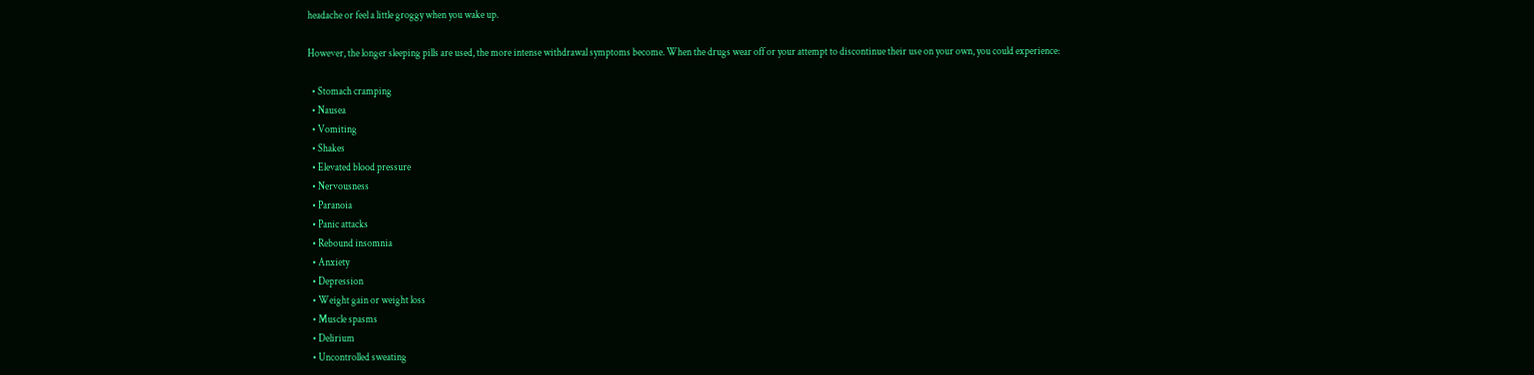headache or feel a little groggy when you wake up.

However, the longer sleeping pills are used, the more intense withdrawal symptoms become. When the drugs wear off or your attempt to discontinue their use on your own, you could experience:

  • Stomach cramping
  • Nausea
  • Vomiting
  • Shakes
  • Elevated blood pressure
  • Nervousness
  • Paranoia
  • Panic attacks
  • Rebound insomnia
  • Anxiety
  • Depression
  • Weight gain or weight loss
  • Muscle spasms
  • Delirium
  • Uncontrolled sweating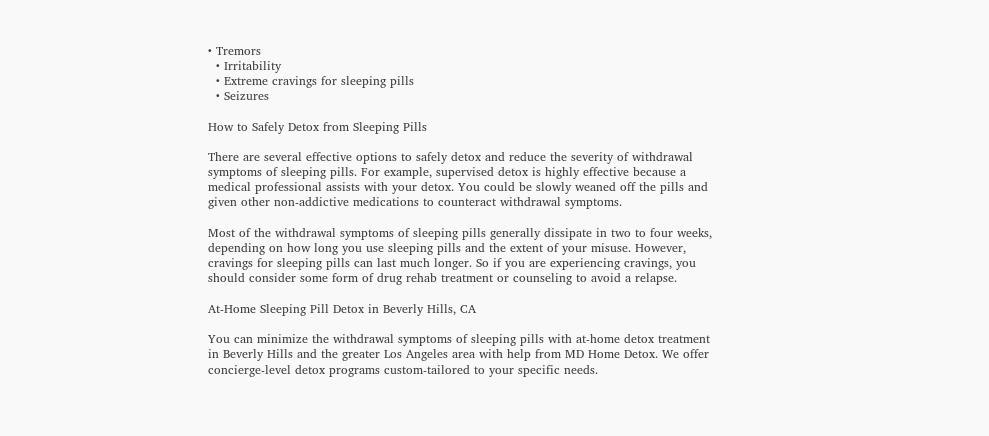• Tremors
  • Irritability
  • Extreme cravings for sleeping pills
  • Seizures

How to Safely Detox from Sleeping Pills

There are several effective options to safely detox and reduce the severity of withdrawal symptoms of sleeping pills. For example, supervised detox is highly effective because a medical professional assists with your detox. You could be slowly weaned off the pills and given other non-addictive medications to counteract withdrawal symptoms.

Most of the withdrawal symptoms of sleeping pills generally dissipate in two to four weeks, depending on how long you use sleeping pills and the extent of your misuse. However, cravings for sleeping pills can last much longer. So if you are experiencing cravings, you should consider some form of drug rehab treatment or counseling to avoid a relapse.

At-Home Sleeping Pill Detox in Beverly Hills, CA

You can minimize the withdrawal symptoms of sleeping pills with at-home detox treatment in Beverly Hills and the greater Los Angeles area with help from MD Home Detox. We offer concierge-level detox programs custom-tailored to your specific needs.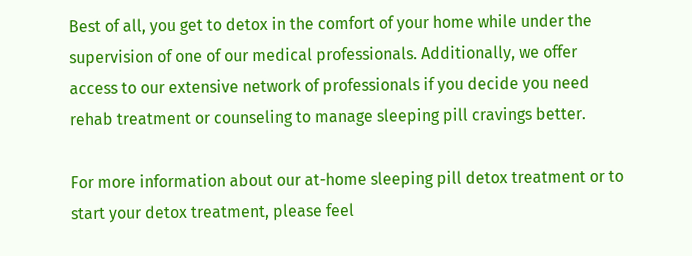Best of all, you get to detox in the comfort of your home while under the supervision of one of our medical professionals. Additionally, we offer access to our extensive network of professionals if you decide you need rehab treatment or counseling to manage sleeping pill cravings better.

For more information about our at-home sleeping pill detox treatment or to start your detox treatment, please feel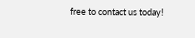free to contact us today!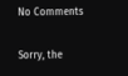No Comments

Sorry, the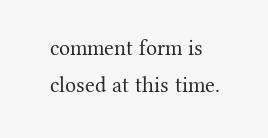comment form is closed at this time.